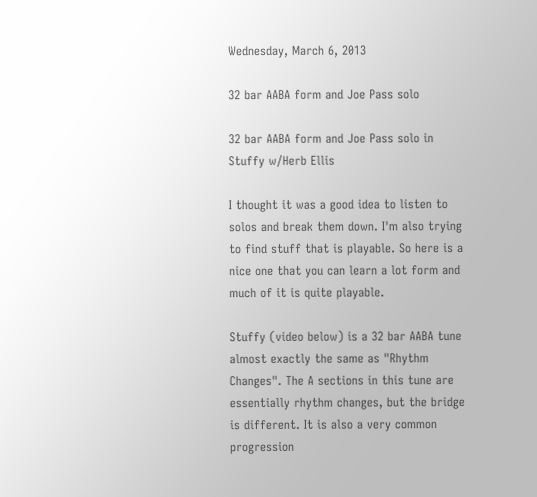Wednesday, March 6, 2013

32 bar AABA form and Joe Pass solo

32 bar AABA form and Joe Pass solo in Stuffy w/Herb Ellis

I thought it was a good idea to listen to solos and break them down. I'm also trying to find stuff that is playable. So here is a nice one that you can learn a lot form and much of it is quite playable.

Stuffy (video below) is a 32 bar AABA tune almost exactly the same as "Rhythm Changes". The A sections in this tune are essentially rhythm changes, but the bridge is different. It is also a very common progression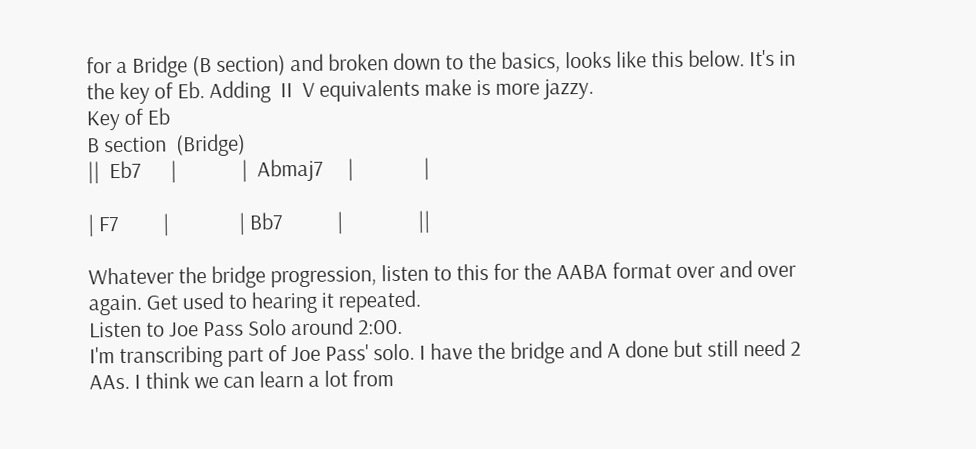for a Bridge (B section) and broken down to the basics, looks like this below. It's in the key of Eb. Adding  II  V equivalents make is more jazzy.
Key of Eb
B section  (Bridge)
||  Eb7      |             |  Abmaj7     |              |

| F7         |              | Bb7           |               ||

Whatever the bridge progression, listen to this for the AABA format over and over again. Get used to hearing it repeated.
Listen to Joe Pass Solo around 2:00.
I'm transcribing part of Joe Pass' solo. I have the bridge and A done but still need 2 AAs. I think we can learn a lot from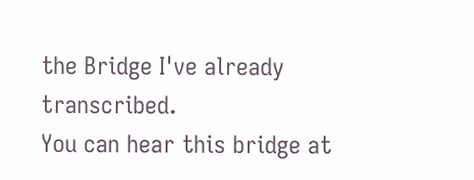the Bridge I've already transcribed.
You can hear this bridge at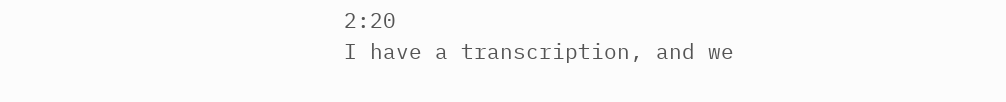2:20
I have a transcription, and we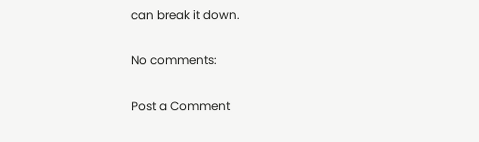can break it down.

No comments:

Post a Comment